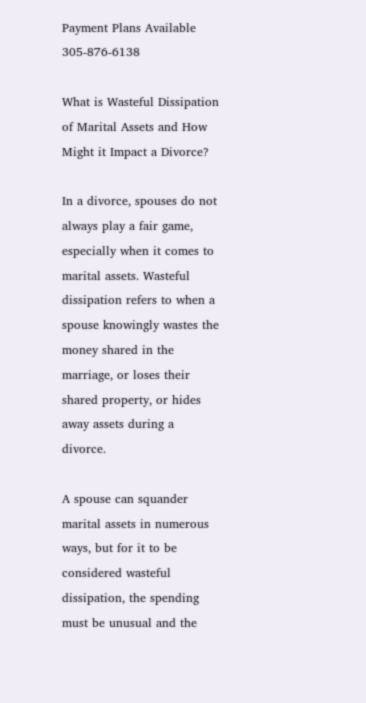Payment Plans Available 305-876-6138

What is Wasteful Dissipation of Marital Assets and How Might it Impact a Divorce?

In a divorce, spouses do not always play a fair game, especially when it comes to marital assets. Wasteful dissipation refers to when a spouse knowingly wastes the money shared in the marriage, or loses their shared property, or hides away assets during a divorce.

A spouse can squander marital assets in numerous ways, but for it to be considered wasteful dissipation, the spending must be unusual and the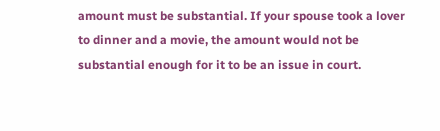amount must be substantial. If your spouse took a lover to dinner and a movie, the amount would not be substantial enough for it to be an issue in court.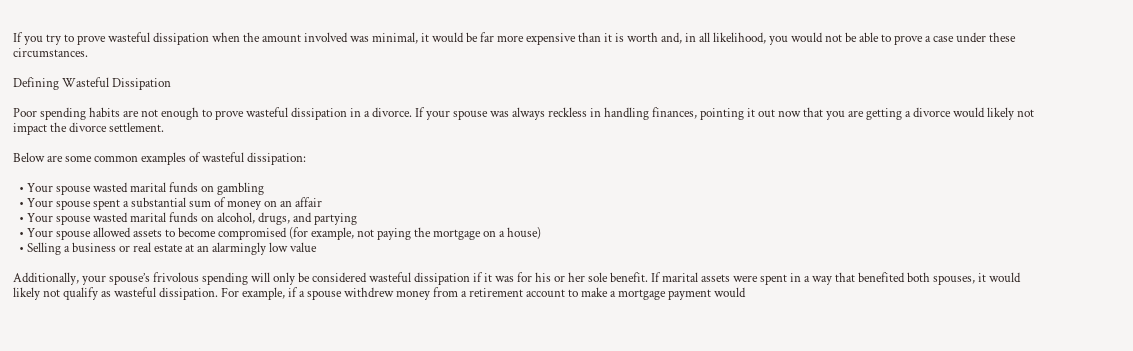If you try to prove wasteful dissipation when the amount involved was minimal, it would be far more expensive than it is worth and, in all likelihood, you would not be able to prove a case under these circumstances.

Defining Wasteful Dissipation

Poor spending habits are not enough to prove wasteful dissipation in a divorce. If your spouse was always reckless in handling finances, pointing it out now that you are getting a divorce would likely not impact the divorce settlement.

Below are some common examples of wasteful dissipation:

  • Your spouse wasted marital funds on gambling
  • Your spouse spent a substantial sum of money on an affair
  • Your spouse wasted marital funds on alcohol, drugs, and partying
  • Your spouse allowed assets to become compromised (for example, not paying the mortgage on a house)
  • Selling a business or real estate at an alarmingly low value

Additionally, your spouse’s frivolous spending will only be considered wasteful dissipation if it was for his or her sole benefit. If marital assets were spent in a way that benefited both spouses, it would likely not qualify as wasteful dissipation. For example, if a spouse withdrew money from a retirement account to make a mortgage payment would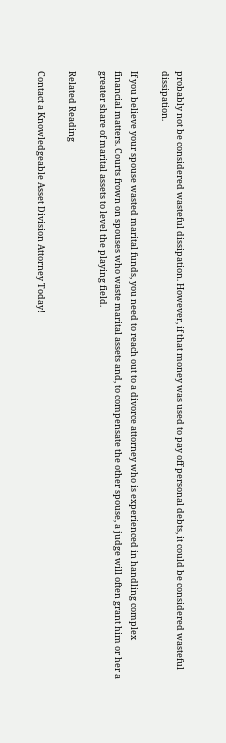probably not be considered wasteful dissipation. However, if that money was used to pay off personal debts, it could be considered wasteful dissipation.

If you believe your spouse wasted marital funds, you need to reach out to a divorce attorney who is experienced in handling complex financial matters. Courts frown on spouses who waste marital assets and, to compensate the other spouse, a judge will often grant him or her a greater share of marital assets to level the playing field.

Related Reading

Contact a Knowledgeable Asset Division Attorney Today!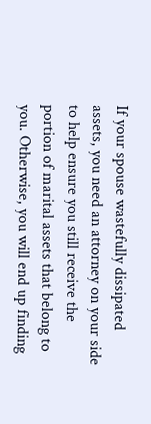If your spouse wastefully dissipated assets, you need an attorney on your side to help ensure you still receive the portion of marital assets that belong to you. Otherwise, you will end up finding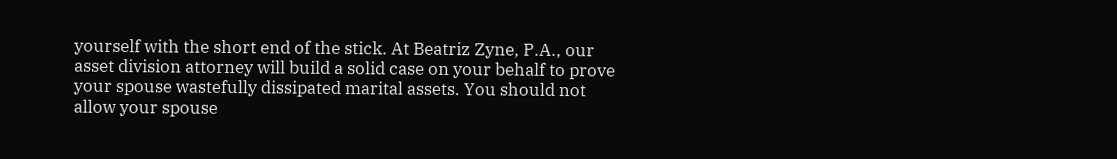yourself with the short end of the stick. At Beatriz Zyne, P.A., our asset division attorney will build a solid case on your behalf to prove your spouse wastefully dissipated marital assets. You should not allow your spouse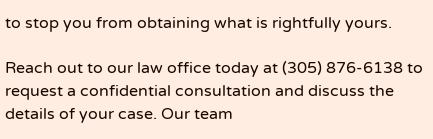to stop you from obtaining what is rightfully yours.

Reach out to our law office today at (305) 876-6138 to request a confidential consultation and discuss the details of your case. Our team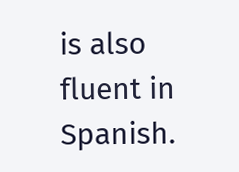is also fluent in Spanish.